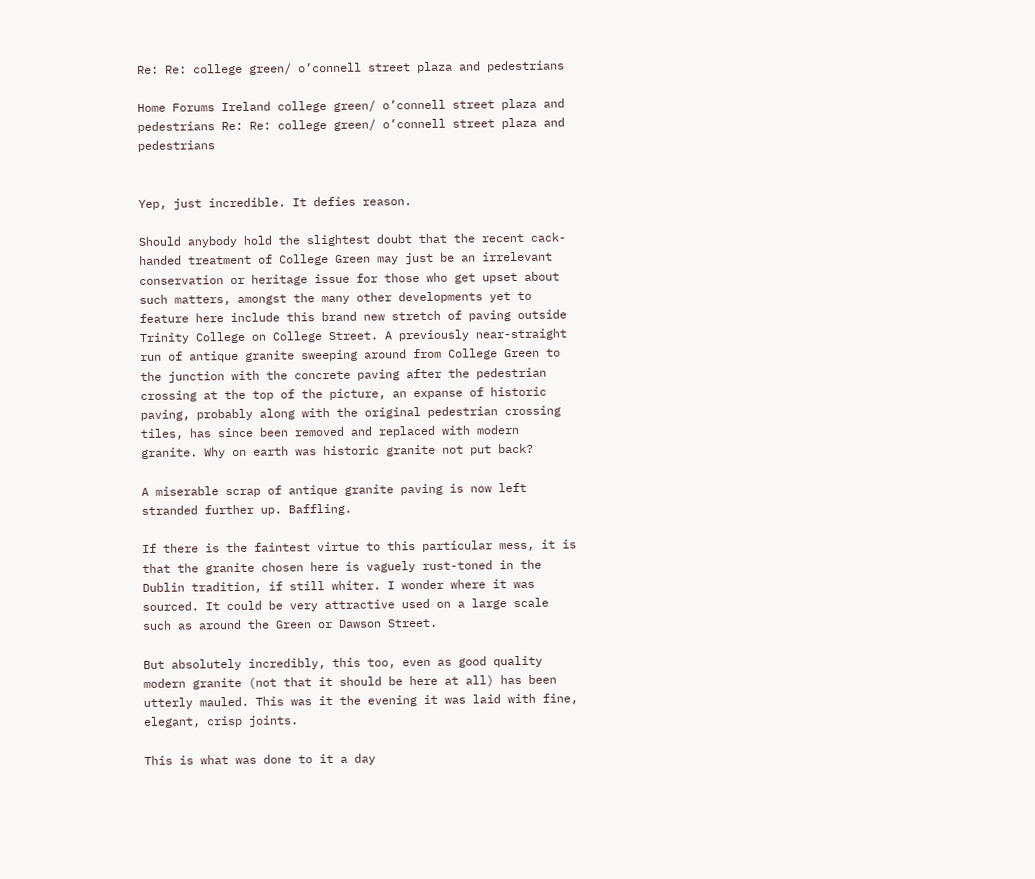Re: Re: college green/ o’connell street plaza and pedestrians

Home Forums Ireland college green/ o’connell street plaza and pedestrians Re: Re: college green/ o’connell street plaza and pedestrians


Yep, just incredible. It defies reason.

Should anybody hold the slightest doubt that the recent cack-handed treatment of College Green may just be an irrelevant conservation or heritage issue for those who get upset about such matters, amongst the many other developments yet to feature here include this brand new stretch of paving outside Trinity College on College Street. A previously near-straight run of antique granite sweeping around from College Green to the junction with the concrete paving after the pedestrian crossing at the top of the picture, an expanse of historic paving, probably along with the original pedestrian crossing tiles, has since been removed and replaced with modern granite. Why on earth was historic granite not put back?

A miserable scrap of antique granite paving is now left stranded further up. Baffling.

If there is the faintest virtue to this particular mess, it is that the granite chosen here is vaguely rust-toned in the Dublin tradition, if still whiter. I wonder where it was sourced. It could be very attractive used on a large scale such as around the Green or Dawson Street.

But absolutely incredibly, this too, even as good quality modern granite (not that it should be here at all) has been utterly mauled. This was it the evening it was laid with fine, elegant, crisp joints.

This is what was done to it a day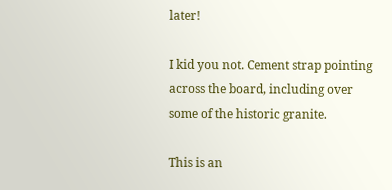later!

I kid you not. Cement strap pointing across the board, including over some of the historic granite.

This is an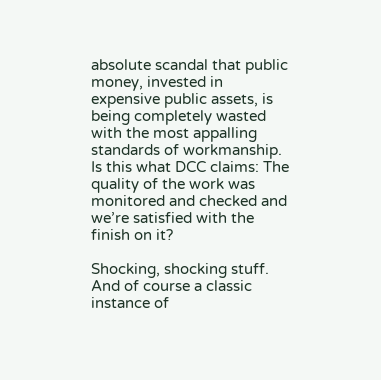absolute scandal that public money, invested in expensive public assets, is being completely wasted with the most appalling standards of workmanship. Is this what DCC claims: The quality of the work was monitored and checked and we’re satisfied with the finish on it?

Shocking, shocking stuff. And of course a classic instance of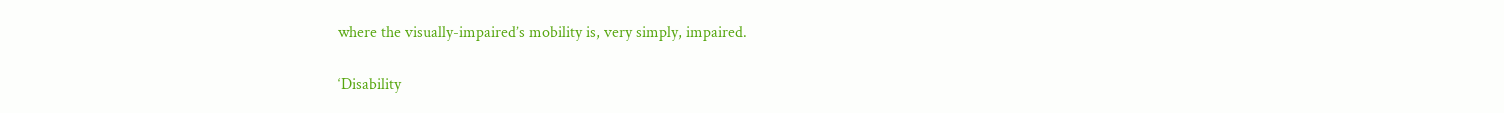where the visually-impaired’s mobility is, very simply, impaired.

‘Disability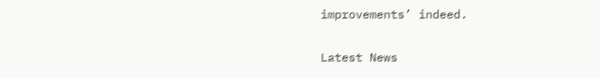improvements’ indeed.

Latest News